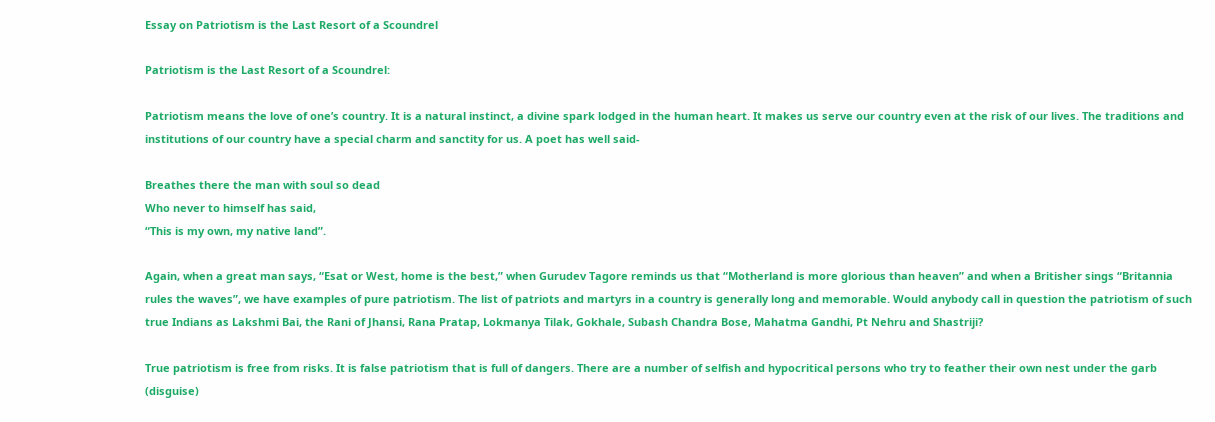Essay on Patriotism is the Last Resort of a Scoundrel

Patriotism is the Last Resort of a Scoundrel:

Patriotism means the love of one’s country. It is a natural instinct, a divine spark lodged in the human heart. It makes us serve our country even at the risk of our lives. The traditions and institutions of our country have a special charm and sanctity for us. A poet has well said-

Breathes there the man with soul so dead
Who never to himself has said,
“This is my own, my native land”.

Again, when a great man says, “Esat or West, home is the best,” when Gurudev Tagore reminds us that “Motherland is more glorious than heaven” and when a Britisher sings “Britannia rules the waves”, we have examples of pure patriotism. The list of patriots and martyrs in a country is generally long and memorable. Would anybody call in question the patriotism of such true Indians as Lakshmi Bai, the Rani of Jhansi, Rana Pratap, Lokmanya Tilak, Gokhale, Subash Chandra Bose, Mahatma Gandhi, Pt Nehru and Shastriji?

True patriotism is free from risks. It is false patriotism that is full of dangers. There are a number of selfish and hypocritical persons who try to feather their own nest under the garb (disguise)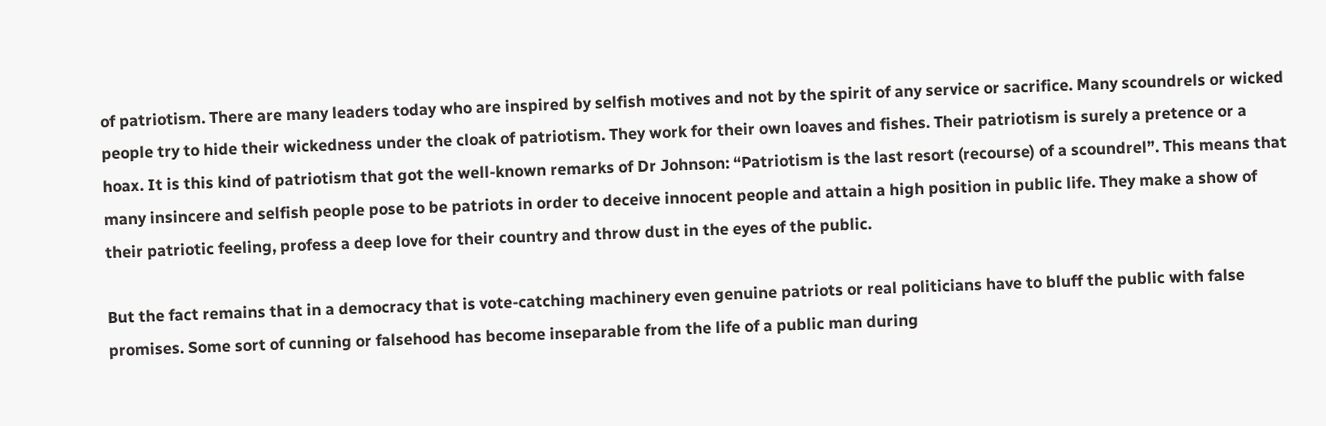of patriotism. There are many leaders today who are inspired by selfish motives and not by the spirit of any service or sacrifice. Many scoundrels or wicked people try to hide their wickedness under the cloak of patriotism. They work for their own loaves and fishes. Their patriotism is surely a pretence or a hoax. It is this kind of patriotism that got the well-known remarks of Dr Johnson: “Patriotism is the last resort (recourse) of a scoundrel”. This means that many insincere and selfish people pose to be patriots in order to deceive innocent people and attain a high position in public life. They make a show of their patriotic feeling, profess a deep love for their country and throw dust in the eyes of the public.

But the fact remains that in a democracy that is vote-catching machinery even genuine patriots or real politicians have to bluff the public with false promises. Some sort of cunning or falsehood has become inseparable from the life of a public man during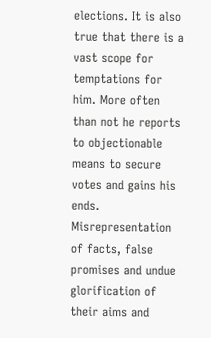elections. It is also true that there is a vast scope for temptations for him. More often than not he reports to objectionable means to secure votes and gains his ends. Misrepresentation of facts, false promises and undue glorification of their aims and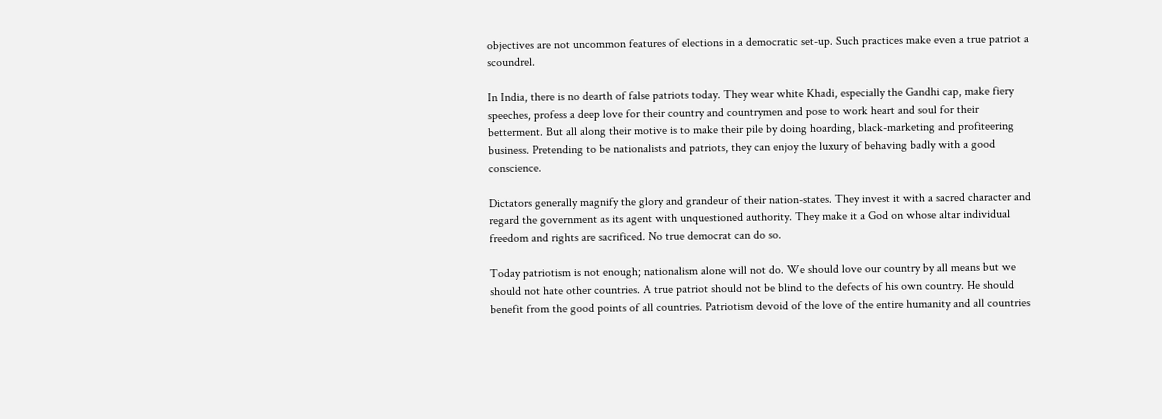objectives are not uncommon features of elections in a democratic set-up. Such practices make even a true patriot a scoundrel.

In India, there is no dearth of false patriots today. They wear white Khadi, especially the Gandhi cap, make fiery speeches, profess a deep love for their country and countrymen and pose to work heart and soul for their betterment. But all along their motive is to make their pile by doing hoarding, black-marketing and profiteering business. Pretending to be nationalists and patriots, they can enjoy the luxury of behaving badly with a good conscience.

Dictators generally magnify the glory and grandeur of their nation-states. They invest it with a sacred character and regard the government as its agent with unquestioned authority. They make it a God on whose altar individual freedom and rights are sacrificed. No true democrat can do so.

Today patriotism is not enough; nationalism alone will not do. We should love our country by all means but we should not hate other countries. A true patriot should not be blind to the defects of his own country. He should benefit from the good points of all countries. Patriotism devoid of the love of the entire humanity and all countries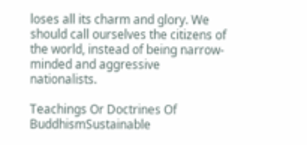loses all its charm and glory. We should call ourselves the citizens of the world, instead of being narrow-minded and aggressive nationalists.

Teachings Or Doctrines Of BuddhismSustainable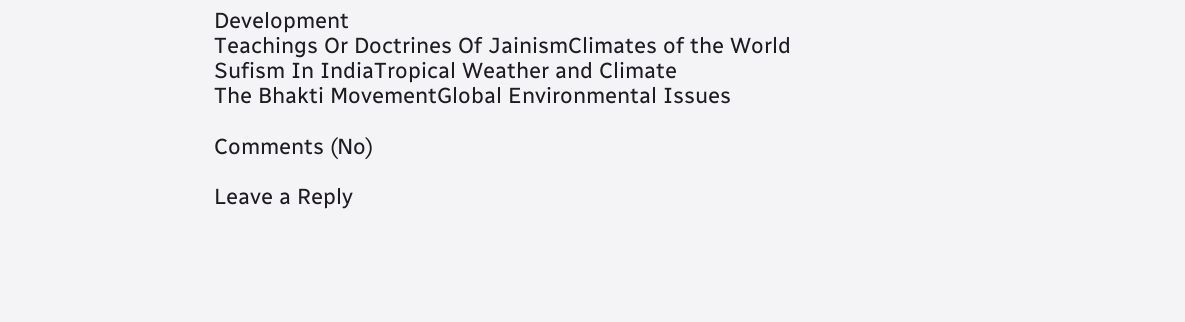Development
Teachings Or Doctrines Of JainismClimates of the World
Sufism In IndiaTropical Weather and Climate
The Bhakti MovementGlobal Environmental Issues

Comments (No)

Leave a Reply